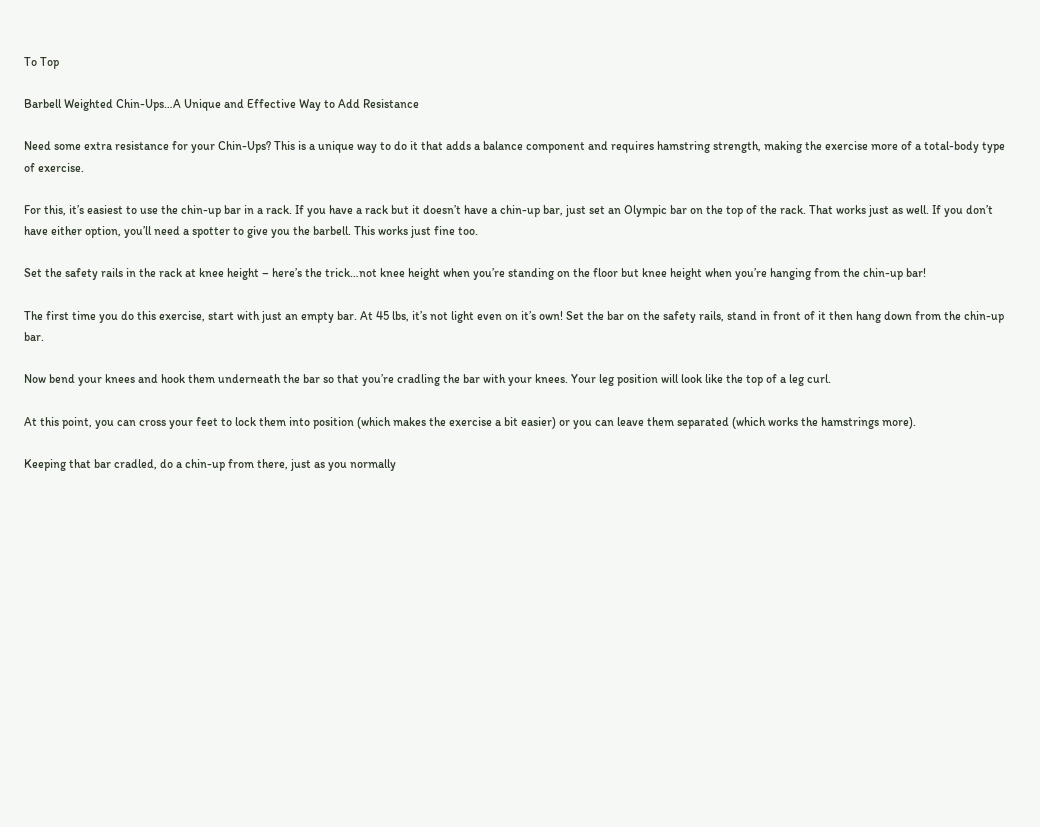To Top

Barbell Weighted Chin-Ups…A Unique and Effective Way to Add Resistance

Need some extra resistance for your Chin-Ups? This is a unique way to do it that adds a balance component and requires hamstring strength, making the exercise more of a total-body type of exercise.

For this, it’s easiest to use the chin-up bar in a rack. If you have a rack but it doesn’t have a chin-up bar, just set an Olympic bar on the top of the rack. That works just as well. If you don’t have either option, you’ll need a spotter to give you the barbell. This works just fine too.

Set the safety rails in the rack at knee height – here’s the trick…not knee height when you’re standing on the floor but knee height when you’re hanging from the chin-up bar!

The first time you do this exercise, start with just an empty bar. At 45 lbs, it’s not light even on it’s own! Set the bar on the safety rails, stand in front of it then hang down from the chin-up bar.

Now bend your knees and hook them underneath the bar so that you’re cradling the bar with your knees. Your leg position will look like the top of a leg curl.

At this point, you can cross your feet to lock them into position (which makes the exercise a bit easier) or you can leave them separated (which works the hamstrings more).

Keeping that bar cradled, do a chin-up from there, just as you normally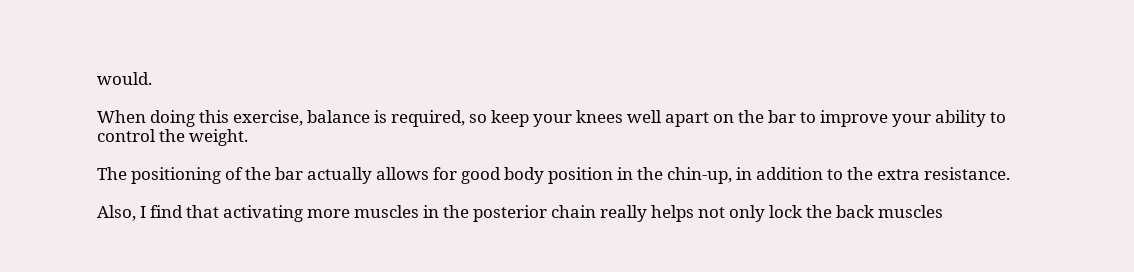would.

When doing this exercise, balance is required, so keep your knees well apart on the bar to improve your ability to control the weight.

The positioning of the bar actually allows for good body position in the chin-up, in addition to the extra resistance.

Also, I find that activating more muscles in the posterior chain really helps not only lock the back muscles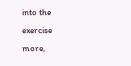into the exercise more,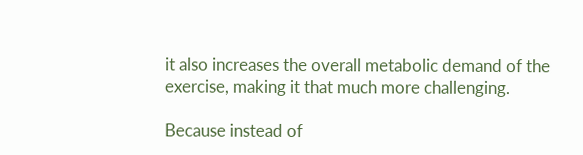it also increases the overall metabolic demand of the exercise, making it that much more challenging.

Because instead of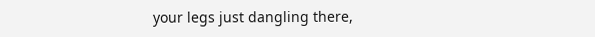your legs just dangling there,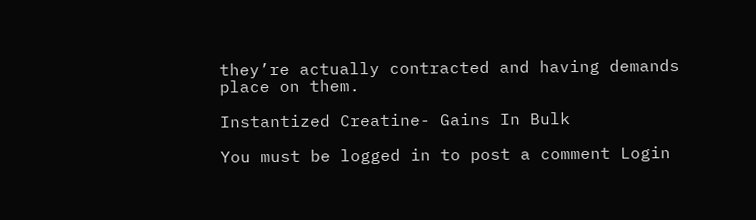they’re actually contracted and having demands place on them.

Instantized Creatine- Gains In Bulk

You must be logged in to post a comment Login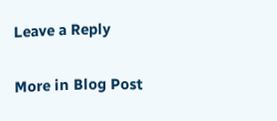Leave a Reply

More in Blog Post